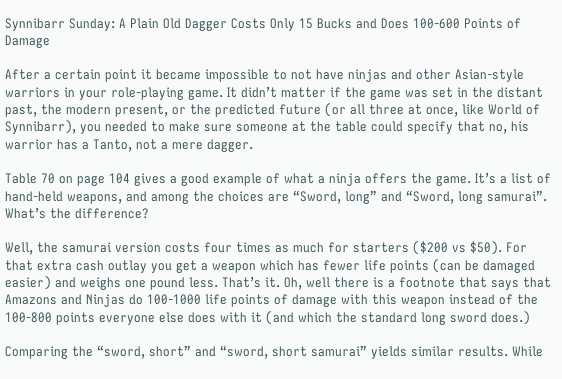Synnibarr Sunday: A Plain Old Dagger Costs Only 15 Bucks and Does 100-600 Points of Damage

After a certain point it became impossible to not have ninjas and other Asian-style warriors in your role-playing game. It didn’t matter if the game was set in the distant past, the modern present, or the predicted future (or all three at once, like World of Synnibarr), you needed to make sure someone at the table could specify that no, his warrior has a Tanto, not a mere dagger.

Table 70 on page 104 gives a good example of what a ninja offers the game. It’s a list of hand-held weapons, and among the choices are “Sword, long” and “Sword, long samurai”. What’s the difference?

Well, the samurai version costs four times as much for starters ($200 vs $50). For that extra cash outlay you get a weapon which has fewer life points (can be damaged easier) and weighs one pound less. That’s it. Oh, well there is a footnote that says that Amazons and Ninjas do 100-1000 life points of damage with this weapon instead of the 100-800 points everyone else does with it (and which the standard long sword does.)

Comparing the “sword, short” and “sword, short samurai” yields similar results. While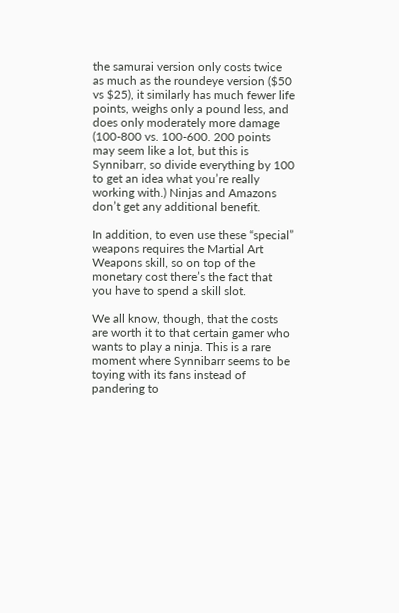the samurai version only costs twice as much as the roundeye version ($50 vs $25), it similarly has much fewer life points, weighs only a pound less, and does only moderately more damage (100-800 vs. 100-600. 200 points may seem like a lot, but this is Synnibarr, so divide everything by 100 to get an idea what you’re really working with.) Ninjas and Amazons don’t get any additional benefit.

In addition, to even use these “special” weapons requires the Martial Art Weapons skill, so on top of the monetary cost there’s the fact that you have to spend a skill slot.

We all know, though, that the costs are worth it to that certain gamer who wants to play a ninja. This is a rare moment where Synnibarr seems to be toying with its fans instead of pandering to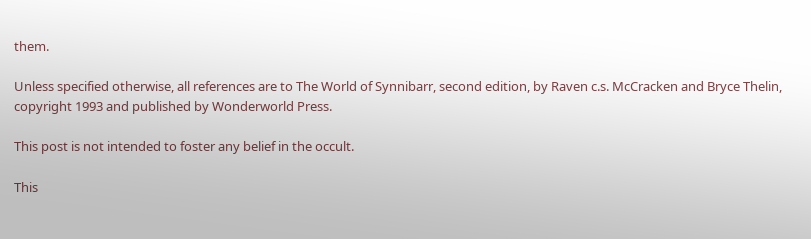them.

Unless specified otherwise, all references are to The World of Synnibarr, second edition, by Raven c.s. McCracken and Bryce Thelin, copyright 1993 and published by Wonderworld Press.

This post is not intended to foster any belief in the occult.

This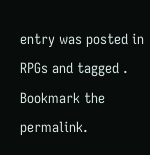entry was posted in RPGs and tagged . Bookmark the permalink.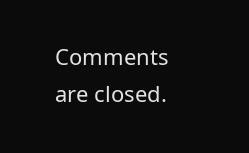Comments are closed.